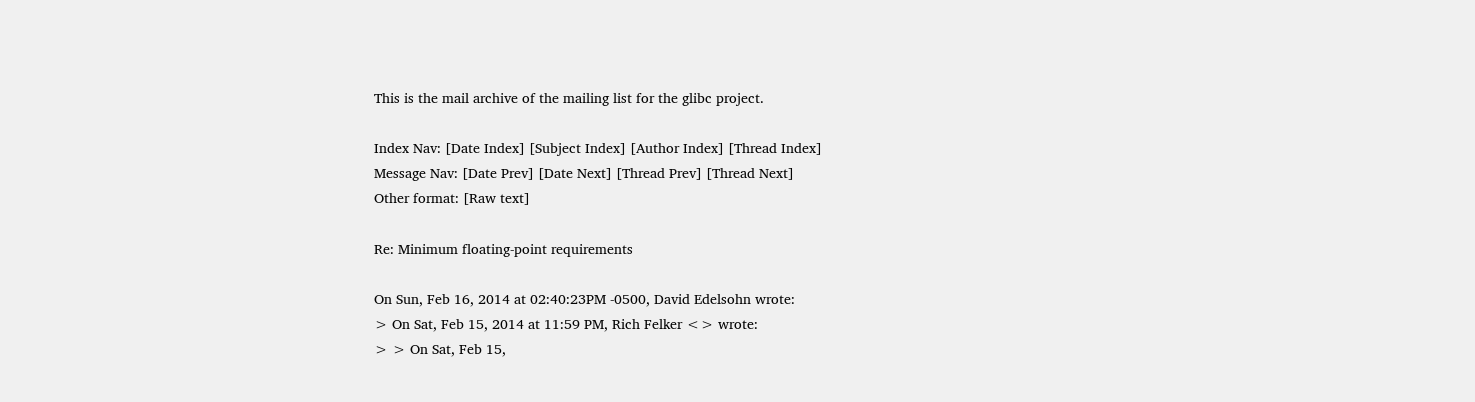This is the mail archive of the mailing list for the glibc project.

Index Nav: [Date Index] [Subject Index] [Author Index] [Thread Index]
Message Nav: [Date Prev] [Date Next] [Thread Prev] [Thread Next]
Other format: [Raw text]

Re: Minimum floating-point requirements

On Sun, Feb 16, 2014 at 02:40:23PM -0500, David Edelsohn wrote:
> On Sat, Feb 15, 2014 at 11:59 PM, Rich Felker <> wrote:
> > On Sat, Feb 15,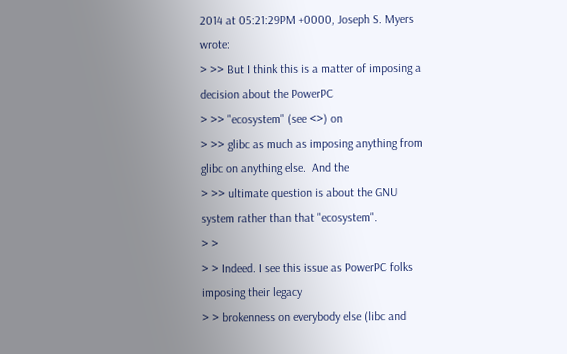2014 at 05:21:29PM +0000, Joseph S. Myers wrote:
> >> But I think this is a matter of imposing a decision about the PowerPC
> >> "ecosystem" (see <>) on
> >> glibc as much as imposing anything from glibc on anything else.  And the
> >> ultimate question is about the GNU system rather than that "ecosystem".
> >
> > Indeed. I see this issue as PowerPC folks imposing their legacy
> > brokenness on everybody else (libc and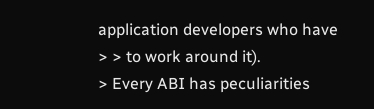application developers who have
> > to work around it).
> Every ABI has peculiarities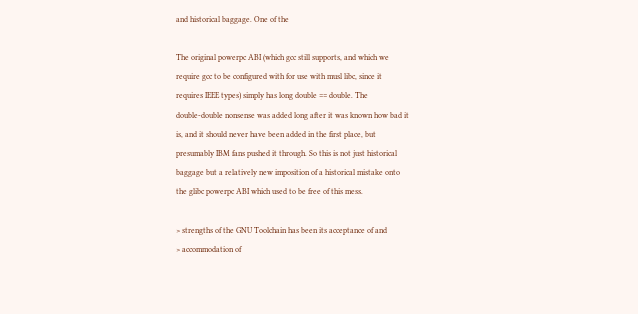and historical baggage. One of the

The original powerpc ABI (which gcc still supports, and which we
require gcc to be configured with for use with musl libc, since it
requires IEEE types) simply has long double == double. The
double-double nonsense was added long after it was known how bad it
is, and it should never have been added in the first place, but
presumably IBM fans pushed it through. So this is not just historical
baggage but a relatively new imposition of a historical mistake onto
the glibc powerpc ABI which used to be free of this mess.

> strengths of the GNU Toolchain has been its acceptance of and
> accommodation of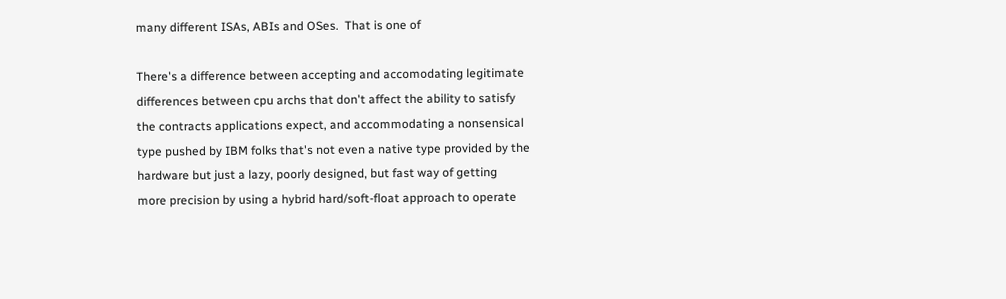many different ISAs, ABIs and OSes.  That is one of

There's a difference between accepting and accomodating legitimate
differences between cpu archs that don't affect the ability to satisfy
the contracts applications expect, and accommodating a nonsensical
type pushed by IBM folks that's not even a native type provided by the
hardware but just a lazy, poorly designed, but fast way of getting
more precision by using a hybrid hard/soft-float approach to operate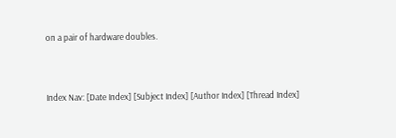on a pair of hardware doubles.


Index Nav: [Date Index] [Subject Index] [Author Index] [Thread Index]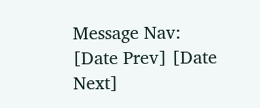Message Nav: [Date Prev] [Date Next]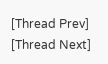[Thread Prev] [Thread Next]